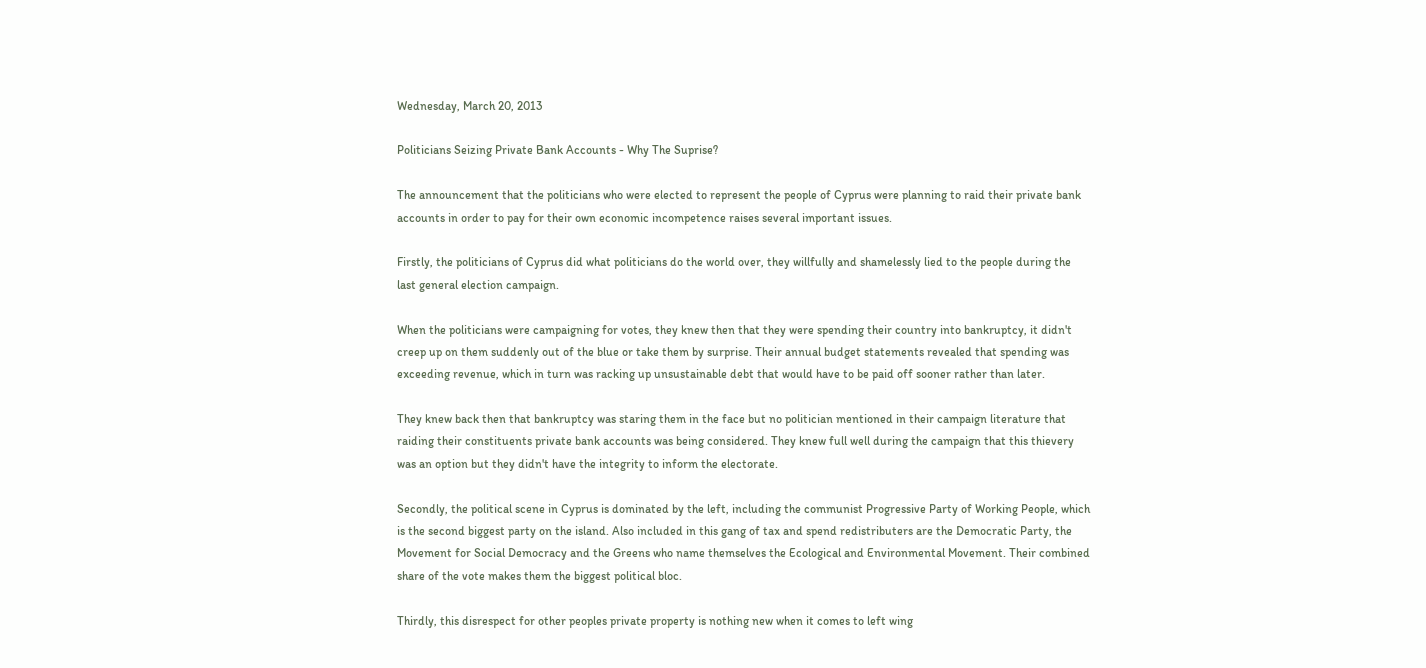Wednesday, March 20, 2013

Politicians Seizing Private Bank Accounts - Why The Suprise?

The announcement that the politicians who were elected to represent the people of Cyprus were planning to raid their private bank accounts in order to pay for their own economic incompetence raises several important issues.

Firstly, the politicians of Cyprus did what politicians do the world over, they willfully and shamelessly lied to the people during the last general election campaign.

When the politicians were campaigning for votes, they knew then that they were spending their country into bankruptcy, it didn't creep up on them suddenly out of the blue or take them by surprise. Their annual budget statements revealed that spending was exceeding revenue, which in turn was racking up unsustainable debt that would have to be paid off sooner rather than later.

They knew back then that bankruptcy was staring them in the face but no politician mentioned in their campaign literature that raiding their constituents private bank accounts was being considered. They knew full well during the campaign that this thievery was an option but they didn't have the integrity to inform the electorate.

Secondly, the political scene in Cyprus is dominated by the left, including the communist Progressive Party of Working People, which is the second biggest party on the island. Also included in this gang of tax and spend redistributers are the Democratic Party, the Movement for Social Democracy and the Greens who name themselves the Ecological and Environmental Movement. Their combined share of the vote makes them the biggest political bloc.

Thirdly, this disrespect for other peoples private property is nothing new when it comes to left wing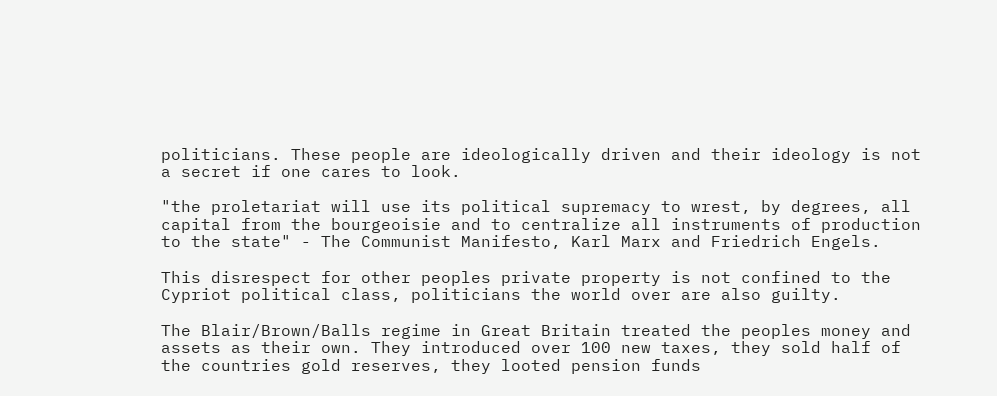politicians. These people are ideologically driven and their ideology is not a secret if one cares to look.

"the proletariat will use its political supremacy to wrest, by degrees, all capital from the bourgeoisie and to centralize all instruments of production to the state" - The Communist Manifesto, Karl Marx and Friedrich Engels.

This disrespect for other peoples private property is not confined to the Cypriot political class, politicians the world over are also guilty.

The Blair/Brown/Balls regime in Great Britain treated the peoples money and assets as their own. They introduced over 100 new taxes, they sold half of the countries gold reserves, they looted pension funds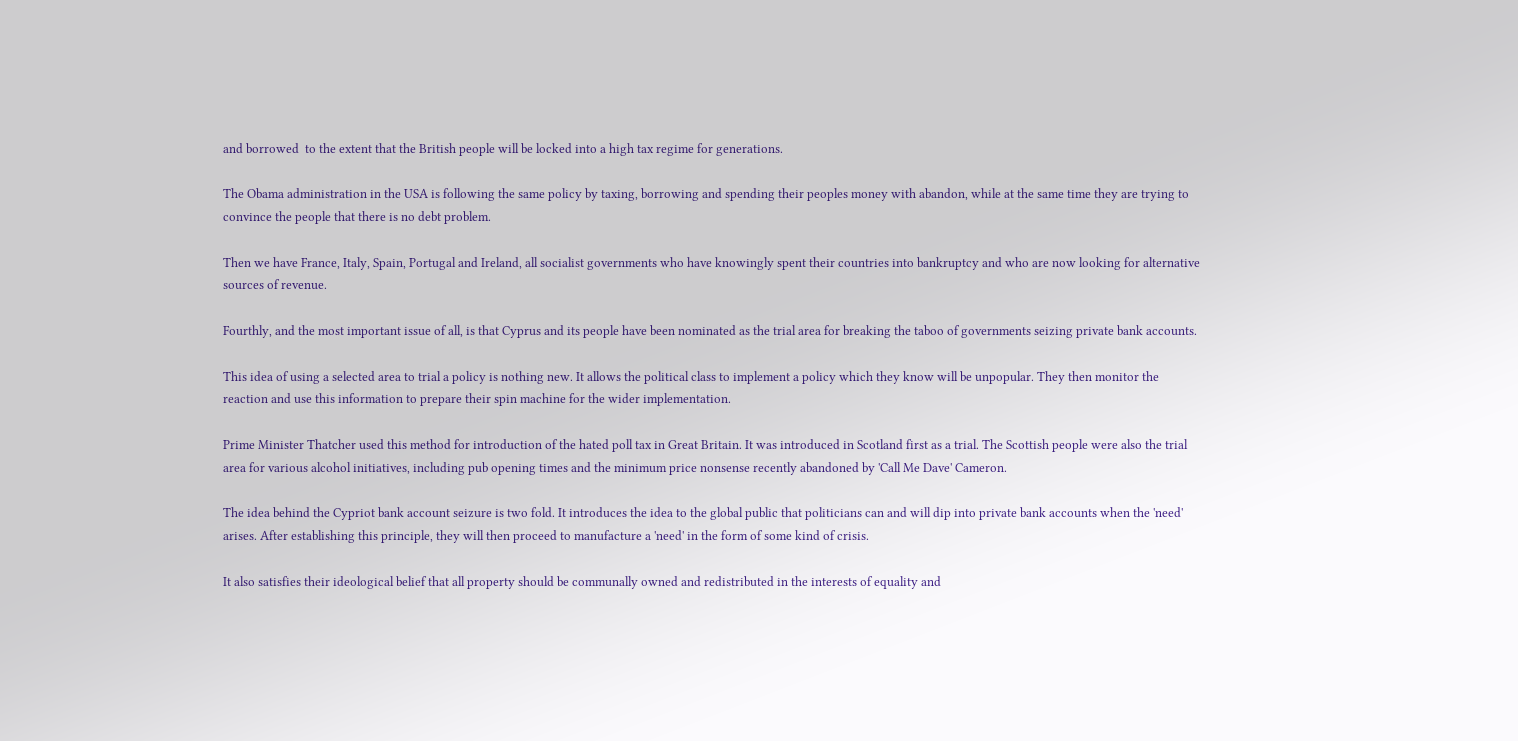and borrowed  to the extent that the British people will be locked into a high tax regime for generations.

The Obama administration in the USA is following the same policy by taxing, borrowing and spending their peoples money with abandon, while at the same time they are trying to convince the people that there is no debt problem.

Then we have France, Italy, Spain, Portugal and Ireland, all socialist governments who have knowingly spent their countries into bankruptcy and who are now looking for alternative sources of revenue.

Fourthly, and the most important issue of all, is that Cyprus and its people have been nominated as the trial area for breaking the taboo of governments seizing private bank accounts.

This idea of using a selected area to trial a policy is nothing new. It allows the political class to implement a policy which they know will be unpopular. They then monitor the reaction and use this information to prepare their spin machine for the wider implementation.

Prime Minister Thatcher used this method for introduction of the hated poll tax in Great Britain. It was introduced in Scotland first as a trial. The Scottish people were also the trial area for various alcohol initiatives, including pub opening times and the minimum price nonsense recently abandoned by 'Call Me Dave' Cameron.

The idea behind the Cypriot bank account seizure is two fold. It introduces the idea to the global public that politicians can and will dip into private bank accounts when the 'need' arises. After establishing this principle, they will then proceed to manufacture a 'need' in the form of some kind of crisis.

It also satisfies their ideological belief that all property should be communally owned and redistributed in the interests of equality and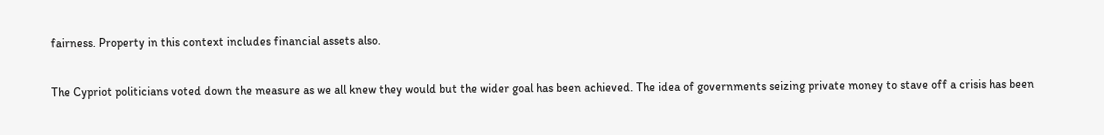fairness. Property in this context includes financial assets also.

The Cypriot politicians voted down the measure as we all knew they would but the wider goal has been achieved. The idea of governments seizing private money to stave off a crisis has been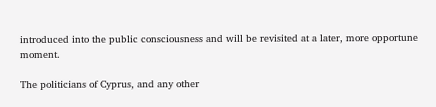introduced into the public consciousness and will be revisited at a later, more opportune moment.

The politicians of Cyprus, and any other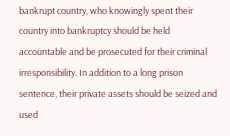bankrupt country, who knowingly spent their country into bankruptcy should be held accountable and be prosecuted for their criminal irresponsibility. In addition to a long prison sentence, their private assets should be seized and used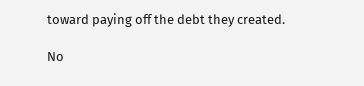toward paying off the debt they created.

No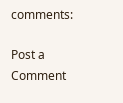comments:

Post a Comment